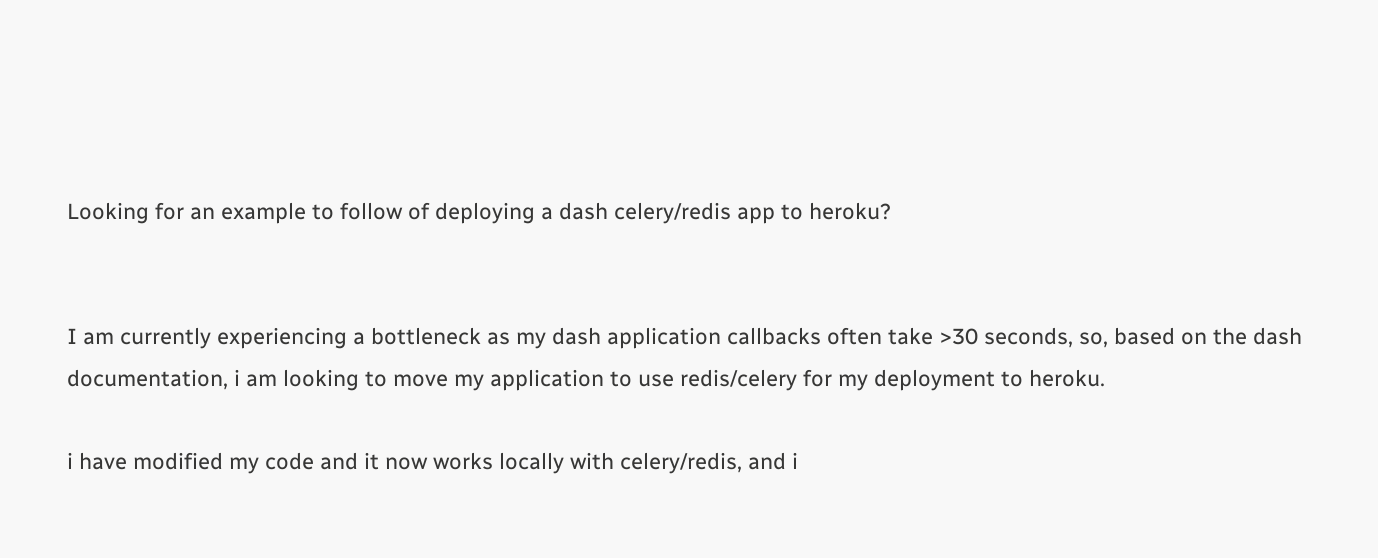Looking for an example to follow of deploying a dash celery/redis app to heroku?


I am currently experiencing a bottleneck as my dash application callbacks often take >30 seconds, so, based on the dash documentation, i am looking to move my application to use redis/celery for my deployment to heroku.

i have modified my code and it now works locally with celery/redis, and i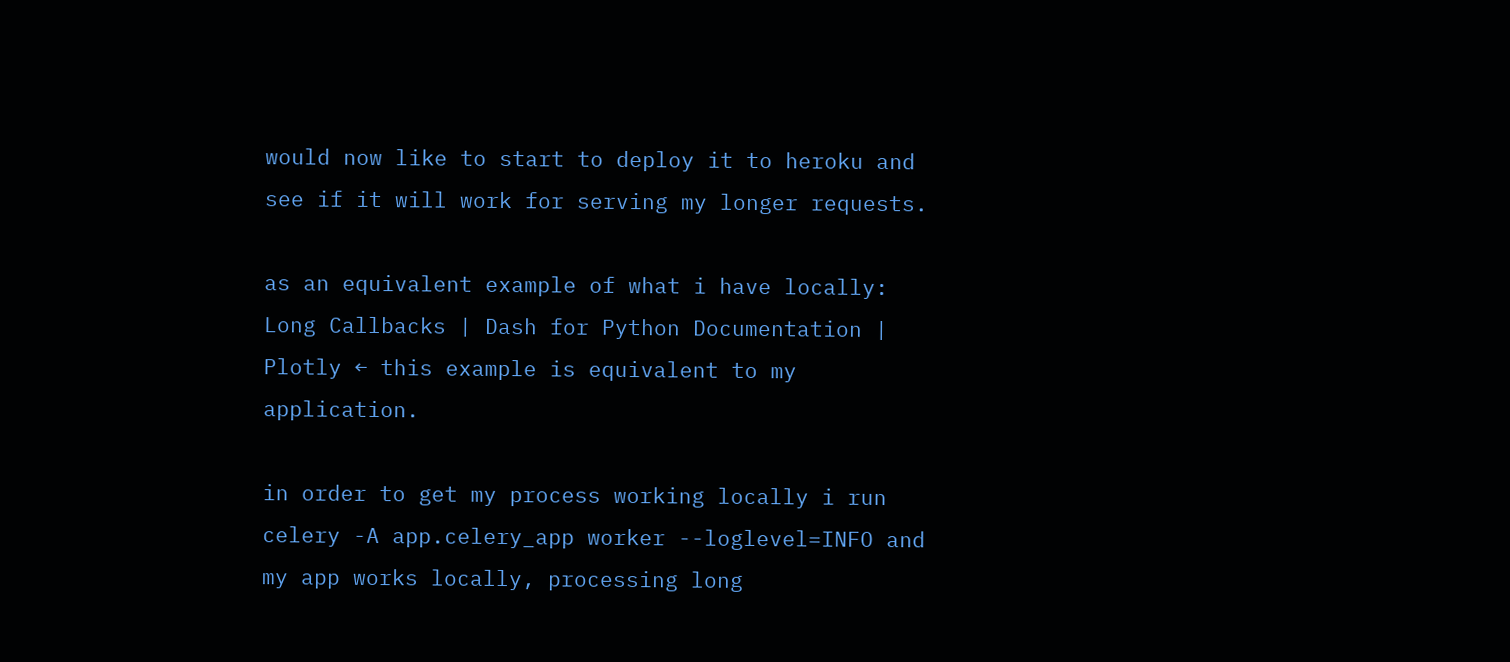would now like to start to deploy it to heroku and see if it will work for serving my longer requests.

as an equivalent example of what i have locally:
Long Callbacks | Dash for Python Documentation | Plotly ← this example is equivalent to my application.

in order to get my process working locally i run celery -A app.celery_app worker --loglevel=INFO and my app works locally, processing long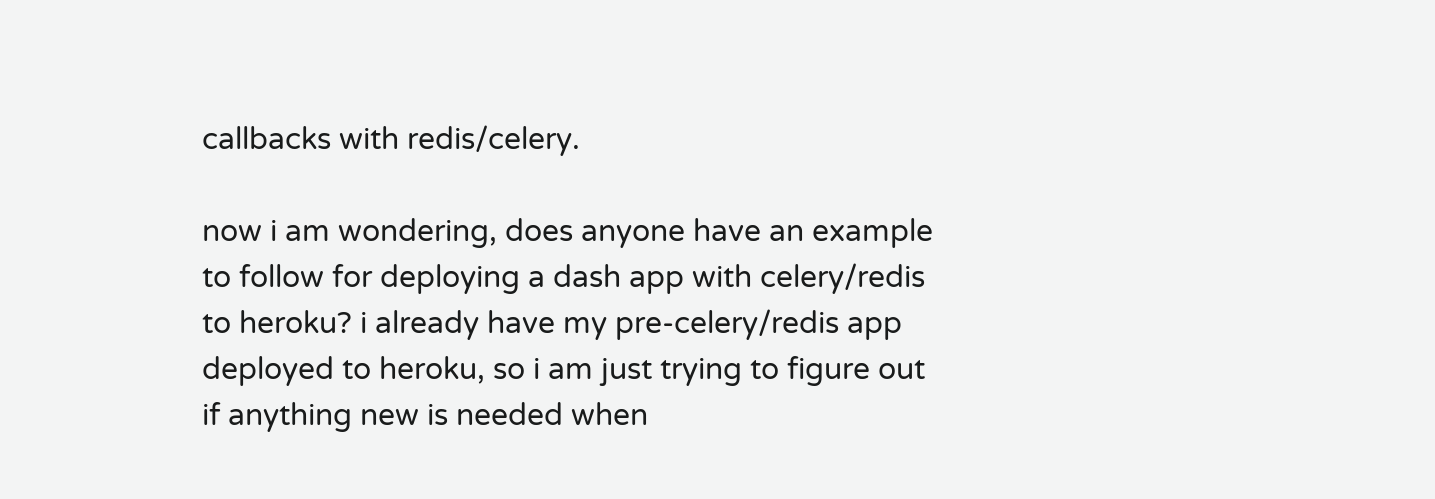callbacks with redis/celery.

now i am wondering, does anyone have an example to follow for deploying a dash app with celery/redis to heroku? i already have my pre-celery/redis app deployed to heroku, so i am just trying to figure out if anything new is needed when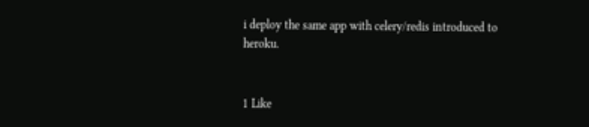i deploy the same app with celery/redis introduced to heroku.


1 Like